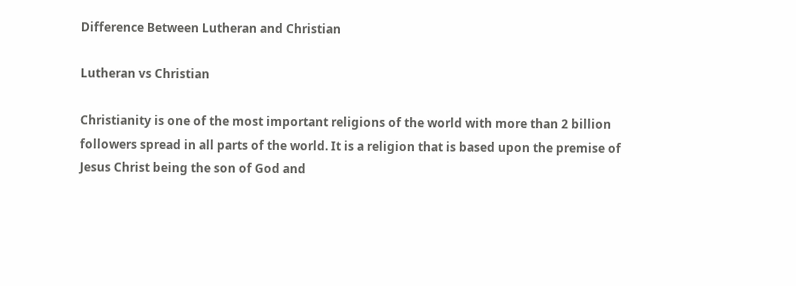Difference Between Lutheran and Christian

Lutheran vs Christian

Christianity is one of the most important religions of the world with more than 2 billion followers spread in all parts of the world. It is a religion that is based upon the premise of Jesus Christ being the son of God and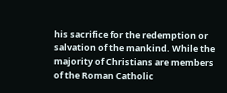his sacrifice for the redemption or salvation of the mankind. While the majority of Christians are members of the Roman Catholic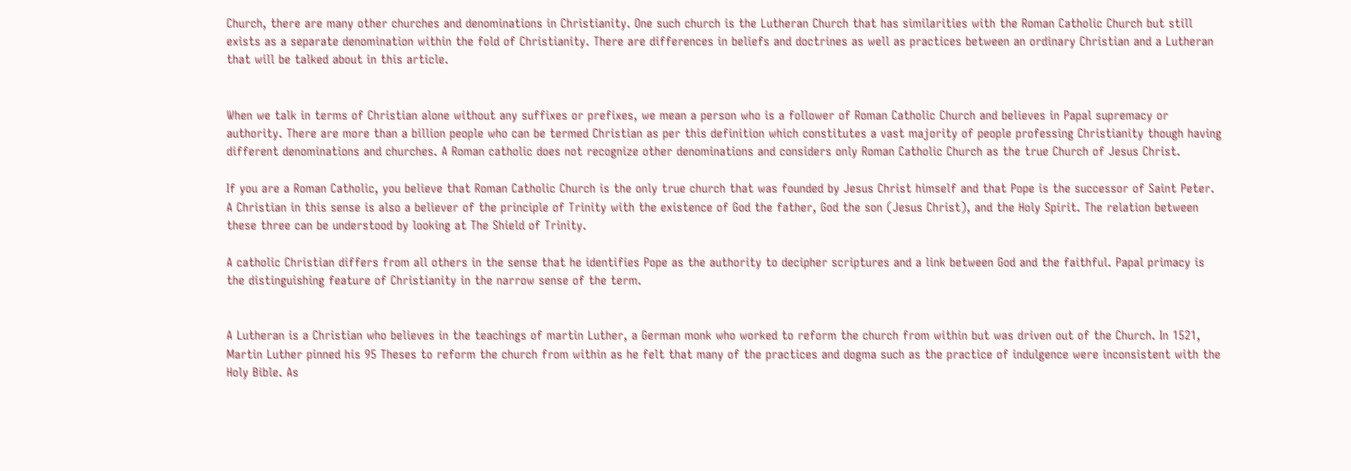Church, there are many other churches and denominations in Christianity. One such church is the Lutheran Church that has similarities with the Roman Catholic Church but still exists as a separate denomination within the fold of Christianity. There are differences in beliefs and doctrines as well as practices between an ordinary Christian and a Lutheran that will be talked about in this article.


When we talk in terms of Christian alone without any suffixes or prefixes, we mean a person who is a follower of Roman Catholic Church and believes in Papal supremacy or authority. There are more than a billion people who can be termed Christian as per this definition which constitutes a vast majority of people professing Christianity though having different denominations and churches. A Roman catholic does not recognize other denominations and considers only Roman Catholic Church as the true Church of Jesus Christ.

If you are a Roman Catholic, you believe that Roman Catholic Church is the only true church that was founded by Jesus Christ himself and that Pope is the successor of Saint Peter. A Christian in this sense is also a believer of the principle of Trinity with the existence of God the father, God the son (Jesus Christ), and the Holy Spirit. The relation between these three can be understood by looking at The Shield of Trinity.

A catholic Christian differs from all others in the sense that he identifies Pope as the authority to decipher scriptures and a link between God and the faithful. Papal primacy is the distinguishing feature of Christianity in the narrow sense of the term.


A Lutheran is a Christian who believes in the teachings of martin Luther, a German monk who worked to reform the church from within but was driven out of the Church. In 1521, Martin Luther pinned his 95 Theses to reform the church from within as he felt that many of the practices and dogma such as the practice of indulgence were inconsistent with the Holy Bible. As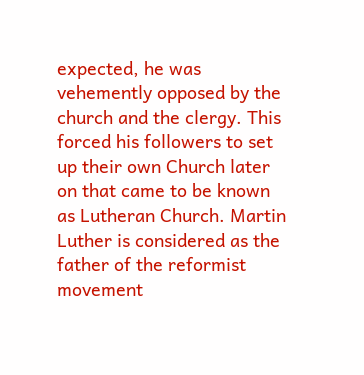expected, he was vehemently opposed by the church and the clergy. This forced his followers to set up their own Church later on that came to be known as Lutheran Church. Martin Luther is considered as the father of the reformist movement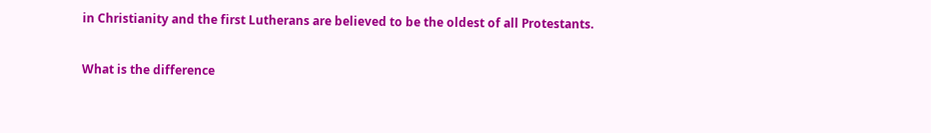in Christianity and the first Lutherans are believed to be the oldest of all Protestants.

What is the difference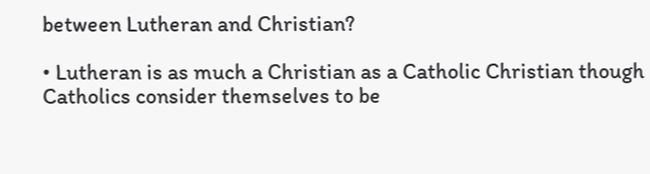between Lutheran and Christian?

• Lutheran is as much a Christian as a Catholic Christian though Catholics consider themselves to be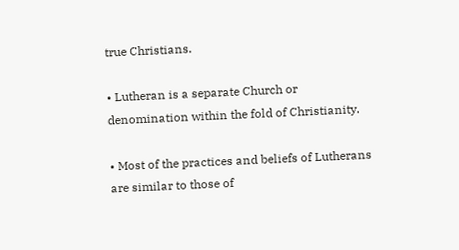true Christians.

• Lutheran is a separate Church or denomination within the fold of Christianity.

• Most of the practices and beliefs of Lutherans are similar to those of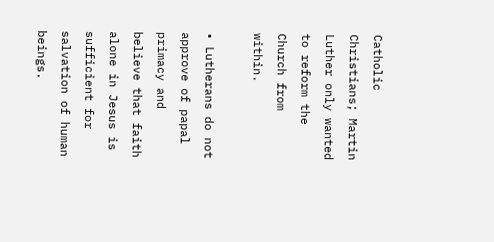Catholic Christians; Martin Luther only wanted to reform the Church from within.

• Lutherans do not approve of papal primacy and believe that faith alone in Jesus is sufficient for salvation of human beings.